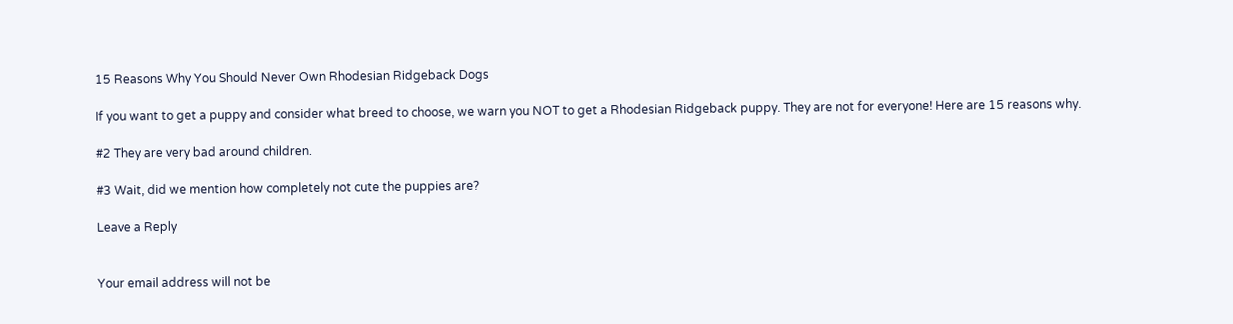15 Reasons Why You Should Never Own Rhodesian Ridgeback Dogs

If you want to get a puppy and consider what breed to choose, we warn you NOT to get a Rhodesian Ridgeback puppy. They are not for everyone! Here are 15 reasons why.

#2 They are very bad around children.

#3 Wait, did we mention how completely not cute the puppies are?

Leave a Reply


Your email address will not be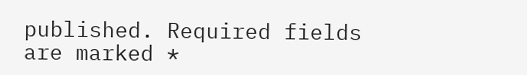published. Required fields are marked *